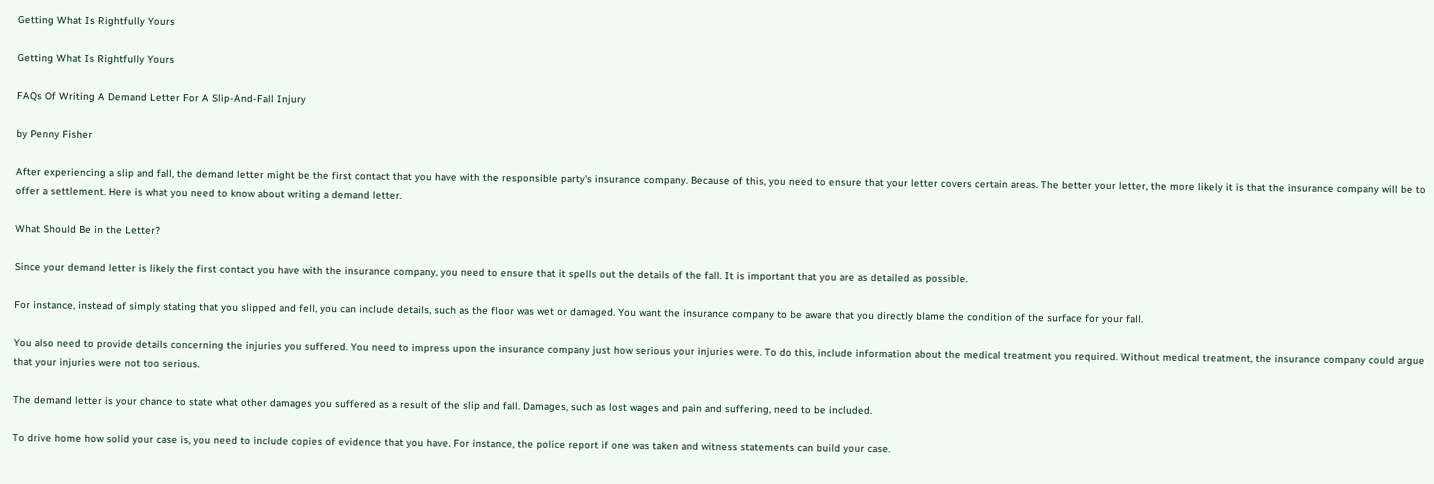Getting What Is Rightfully Yours

Getting What Is Rightfully Yours

FAQs Of Writing A Demand Letter For A Slip-And-Fall Injury

by Penny Fisher

After experiencing a slip and fall, the demand letter might be the first contact that you have with the responsible party's insurance company. Because of this, you need to ensure that your letter covers certain areas. The better your letter, the more likely it is that the insurance company will be to offer a settlement. Here is what you need to know about writing a demand letter.

What Should Be in the Letter?

Since your demand letter is likely the first contact you have with the insurance company, you need to ensure that it spells out the details of the fall. It is important that you are as detailed as possible.

For instance, instead of simply stating that you slipped and fell, you can include details, such as the floor was wet or damaged. You want the insurance company to be aware that you directly blame the condition of the surface for your fall.

You also need to provide details concerning the injuries you suffered. You need to impress upon the insurance company just how serious your injuries were. To do this, include information about the medical treatment you required. Without medical treatment, the insurance company could argue that your injuries were not too serious.

The demand letter is your chance to state what other damages you suffered as a result of the slip and fall. Damages, such as lost wages and pain and suffering, need to be included.

To drive home how solid your case is, you need to include copies of evidence that you have. For instance, the police report if one was taken and witness statements can build your case.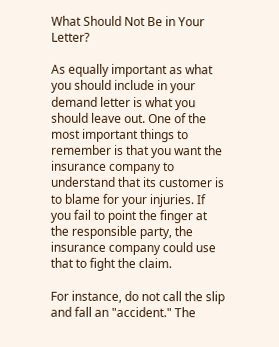What Should Not Be in Your Letter?

As equally important as what you should include in your demand letter is what you should leave out. One of the most important things to remember is that you want the insurance company to understand that its customer is to blame for your injuries. If you fail to point the finger at the responsible party, the insurance company could use that to fight the claim.

For instance, do not call the slip and fall an "accident." The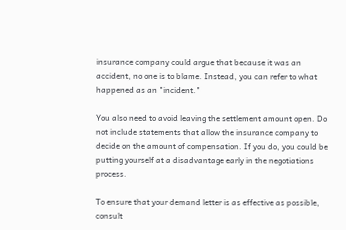insurance company could argue that because it was an accident, no one is to blame. Instead, you can refer to what happened as an "incident."

You also need to avoid leaving the settlement amount open. Do not include statements that allow the insurance company to decide on the amount of compensation. If you do, you could be putting yourself at a disadvantage early in the negotiations process.

To ensure that your demand letter is as effective as possible, consult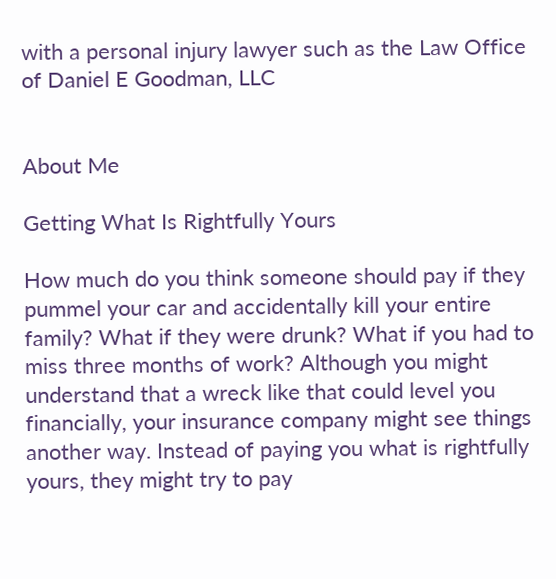with a personal injury lawyer such as the Law Office of Daniel E Goodman, LLC


About Me

Getting What Is Rightfully Yours

How much do you think someone should pay if they pummel your car and accidentally kill your entire family? What if they were drunk? What if you had to miss three months of work? Although you might understand that a wreck like that could level you financially, your insurance company might see things another way. Instead of paying you what is rightfully yours, they might try to pay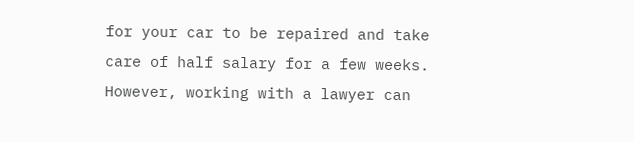for your car to be repaired and take care of half salary for a few weeks. However, working with a lawyer can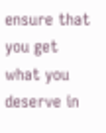ensure that you get what you deserve in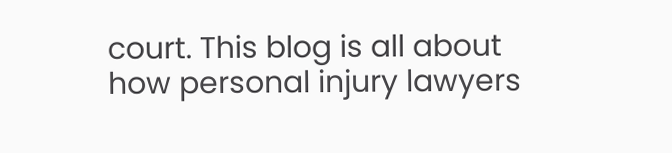court. This blog is all about how personal injury lawyers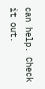can help. Check it out.